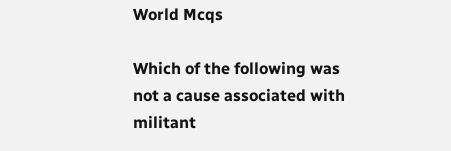World Mcqs

Which of the following was not a cause associated with militant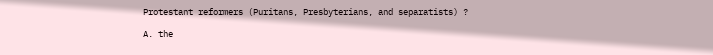Protestant reformers (Puritans, Presbyterians, and separatists) ?

A. the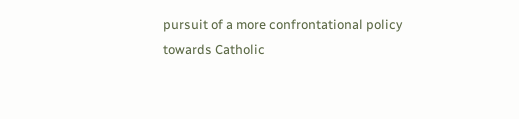pursuit of a more confrontational policy towards Catholic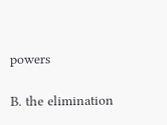powers

B. the elimination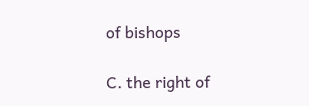of bishops

C. the right of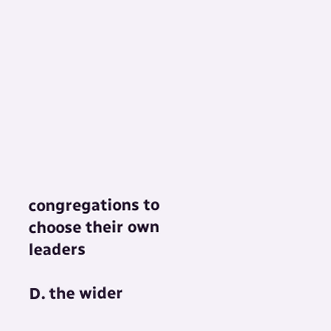congregations to choose their own leaders

D. the wider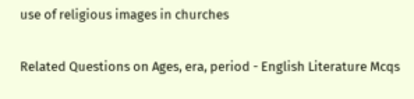use of religious images in churches

Related Questions on Ages, era, period - English Literature Mcqs